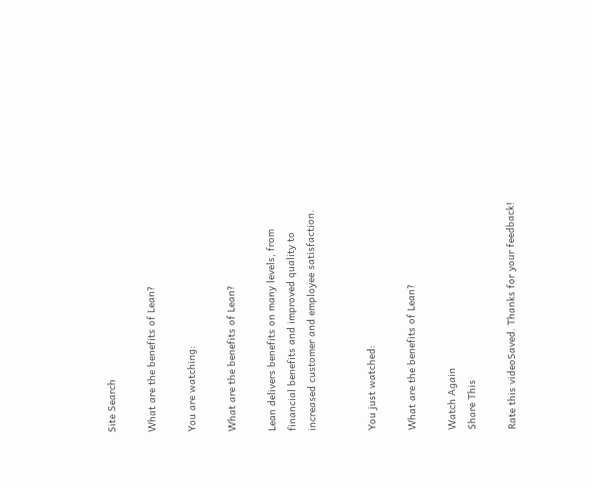Site Search

What are the benefits of Lean?

You are watching:

What are the benefits of Lean?

Lean delivers benefits on many levels, from financial benefits and improved quality to increased customer and employee satisfaction.


You just watched:

What are the benefits of Lean?

Watch Again
Share This

Rate this videoSaved. Thanks for your feedback!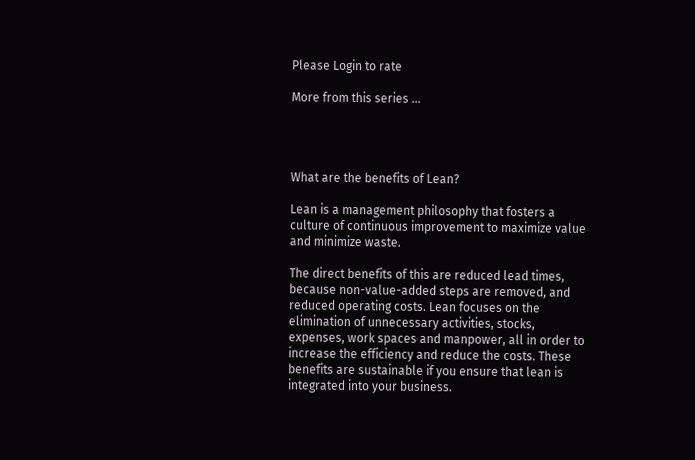Please Login to rate

More from this series ...




What are the benefits of Lean?

Lean is a management philosophy that fosters a culture of continuous improvement to maximize value and minimize waste.

The direct benefits of this are reduced lead times, because non-value-added steps are removed, and reduced operating costs. Lean focuses on the elimination of unnecessary activities, stocks, expenses, work spaces and manpower, all in order to increase the efficiency and reduce the costs. These benefits are sustainable if you ensure that lean is integrated into your business.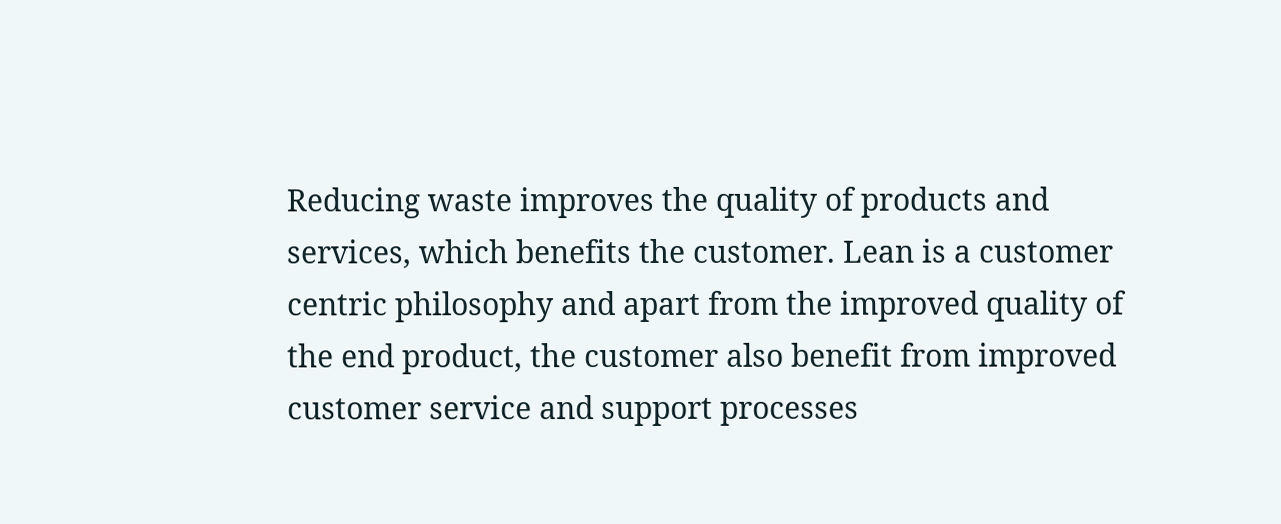Reducing waste improves the quality of products and services, which benefits the customer. Lean is a customer centric philosophy and apart from the improved quality of the end product, the customer also benefit from improved customer service and support processes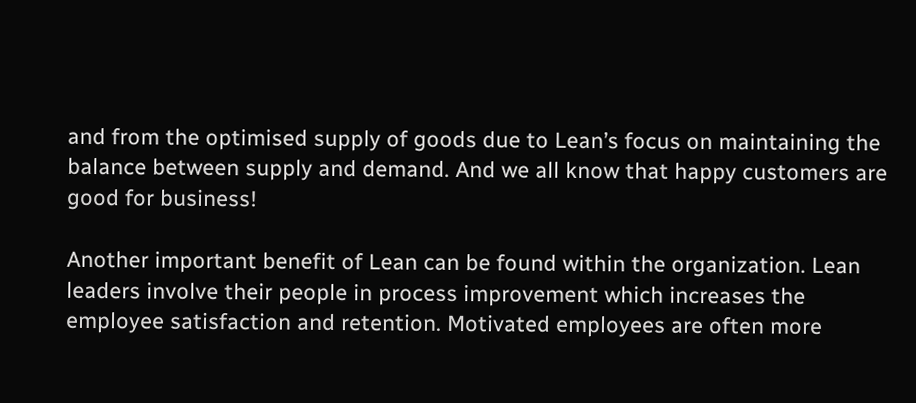and from the optimised supply of goods due to Lean’s focus on maintaining the balance between supply and demand. And we all know that happy customers are good for business!

Another important benefit of Lean can be found within the organization. Lean leaders involve their people in process improvement which increases the employee satisfaction and retention. Motivated employees are often more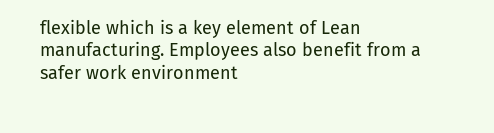flexible which is a key element of Lean manufacturing. Employees also benefit from a safer work environment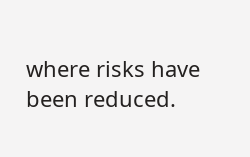where risks have been reduced.